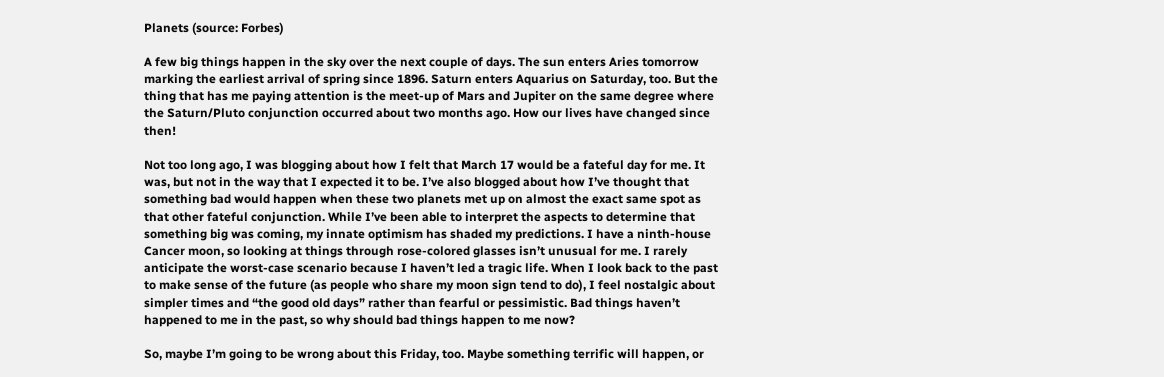Planets (source: Forbes)

A few big things happen in the sky over the next couple of days. The sun enters Aries tomorrow marking the earliest arrival of spring since 1896. Saturn enters Aquarius on Saturday, too. But the thing that has me paying attention is the meet-up of Mars and Jupiter on the same degree where the Saturn/Pluto conjunction occurred about two months ago. How our lives have changed since then!

Not too long ago, I was blogging about how I felt that March 17 would be a fateful day for me. It was, but not in the way that I expected it to be. I’ve also blogged about how I’ve thought that something bad would happen when these two planets met up on almost the exact same spot as that other fateful conjunction. While I’ve been able to interpret the aspects to determine that something big was coming, my innate optimism has shaded my predictions. I have a ninth-house Cancer moon, so looking at things through rose-colored glasses isn’t unusual for me. I rarely anticipate the worst-case scenario because I haven’t led a tragic life. When I look back to the past to make sense of the future (as people who share my moon sign tend to do), I feel nostalgic about simpler times and “the good old days” rather than fearful or pessimistic. Bad things haven’t happened to me in the past, so why should bad things happen to me now?

So, maybe I’m going to be wrong about this Friday, too. Maybe something terrific will happen, or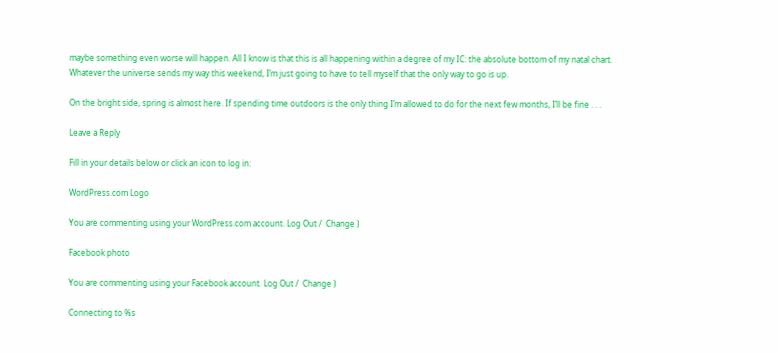maybe something even worse will happen. All I know is that this is all happening within a degree of my IC: the absolute bottom of my natal chart. Whatever the universe sends my way this weekend, I’m just going to have to tell myself that the only way to go is up.

On the bright side, spring is almost here. If spending time outdoors is the only thing I’m allowed to do for the next few months, I’ll be fine . . .

Leave a Reply

Fill in your details below or click an icon to log in:

WordPress.com Logo

You are commenting using your WordPress.com account. Log Out /  Change )

Facebook photo

You are commenting using your Facebook account. Log Out /  Change )

Connecting to %s